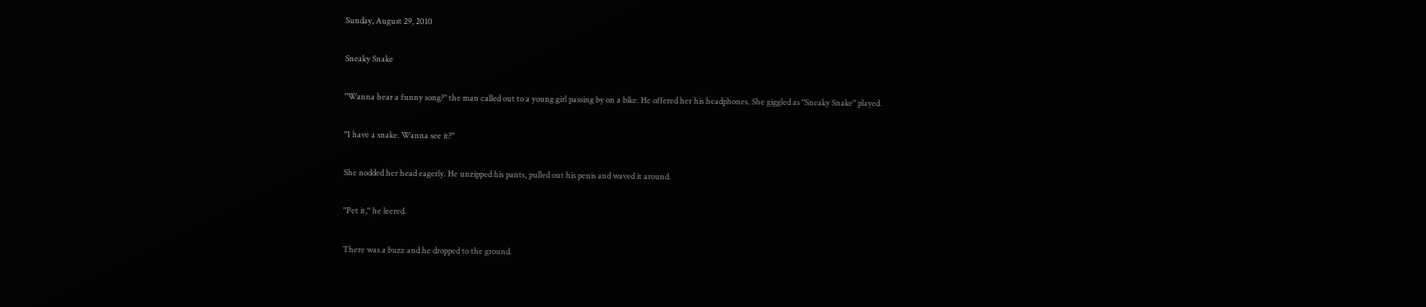Sunday, August 29, 2010

Sneaky Snake

"Wanna hear a funny song?" the man called out to a young girl passing by on a bike. He offered her his headphones. She giggled as "Sneaky Snake" played.

"I have a snake. Wanna see it?"

She nodded her head eagerly. He unzipped his pants, pulled out his penis and waved it around.

"Pet it," he leered.

There was a buzz and he dropped to the ground.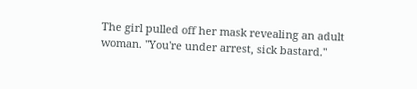The girl pulled off her mask revealing an adult woman. "You're under arrest, sick bastard."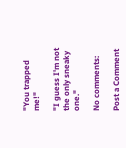"You trapped me!"

"I guess I'm not the only sneaky one."

No comments:

Post a Comment